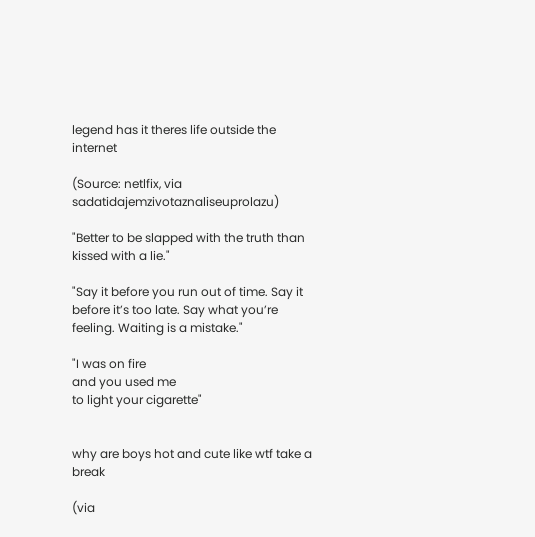legend has it theres life outside the internet

(Source: netlfix, via sadatidajemzivotaznaliseuprolazu)

"Better to be slapped with the truth than kissed with a lie."

"Say it before you run out of time. Say it before it’s too late. Say what you’re feeling. Waiting is a mistake."

"I was on fire
and you used me
to light your cigarette"


why are boys hot and cute like wtf take a break

(via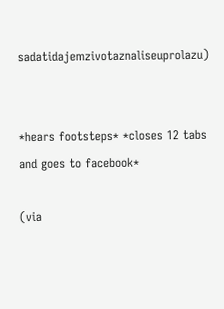sadatidajemzivotaznaliseuprolazu)


*hears footsteps* *closes 12 tabs and goes to facebook*

(via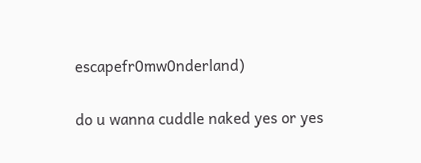escapefr0mw0nderland)

do u wanna cuddle naked yes or yes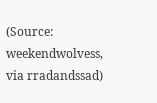(Source: weekendwolvess, via rradandssad)